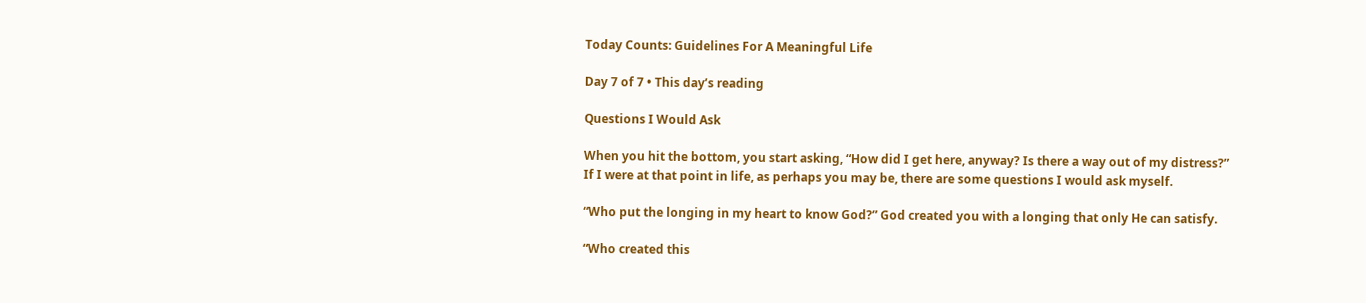Today Counts: Guidelines For A Meaningful Life

Day 7 of 7 • This day’s reading

Questions I Would Ask

When you hit the bottom, you start asking, “How did I get here, anyway? Is there a way out of my distress?” If I were at that point in life, as perhaps you may be, there are some questions I would ask myself.

“Who put the longing in my heart to know God?” God created you with a longing that only He can satisfy.

“Who created this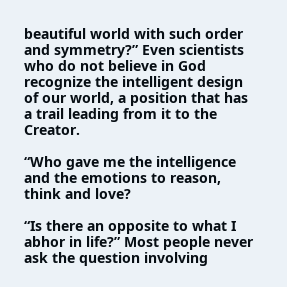beautiful world with such order and symmetry?” Even scientists who do not believe in God recognize the intelligent design of our world, a position that has a trail leading from it to the Creator.

“Who gave me the intelligence and the emotions to reason, think and love?

“Is there an opposite to what I abhor in life?” Most people never ask the question involving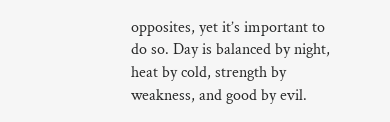opposites, yet it’s important to do so. Day is balanced by night, heat by cold, strength by weakness, and good by evil.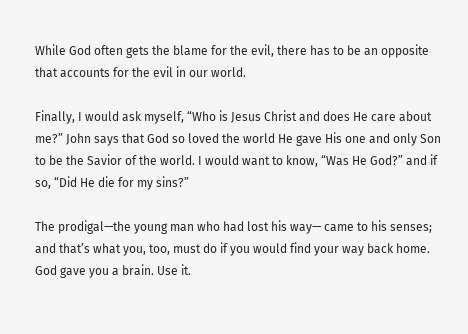While God often gets the blame for the evil, there has to be an opposite that accounts for the evil in our world.

Finally, I would ask myself, “Who is Jesus Christ and does He care about me?” John says that God so loved the world He gave His one and only Son to be the Savior of the world. I would want to know, “Was He God?” and if so, “Did He die for my sins?”

The prodigal—the young man who had lost his way— came to his senses; and that’s what you, too, must do if you would find your way back home. God gave you a brain. Use it.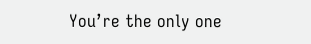You’re the only one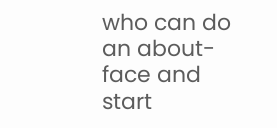who can do an about-face and start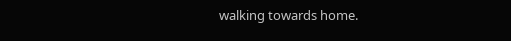walking towards home.